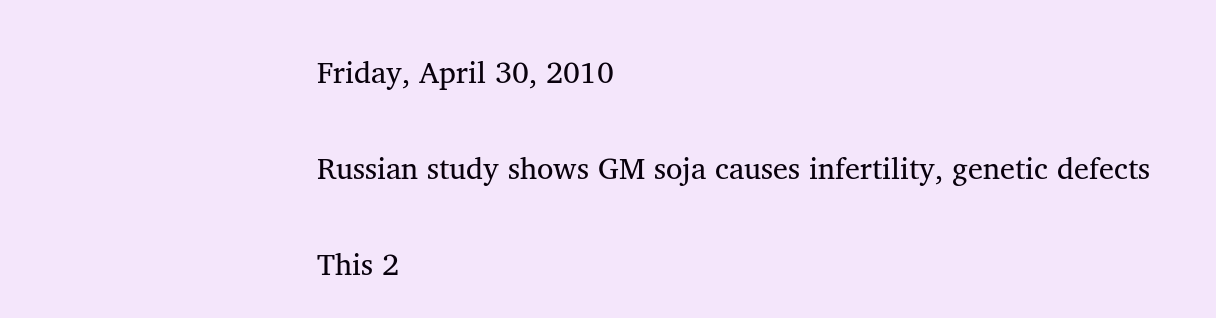Friday, April 30, 2010

Russian study shows GM soja causes infertility, genetic defects

This 2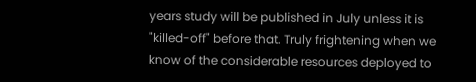years study will be published in July unless it is "killed-off" before that. Truly frightening when we know of the considerable resources deployed to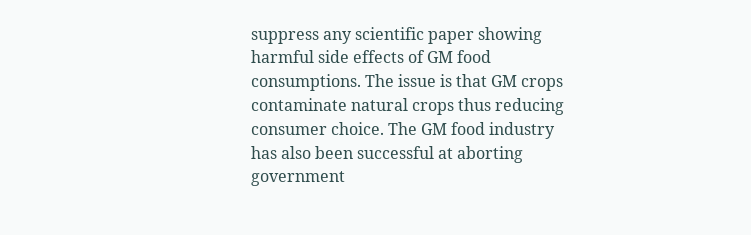suppress any scientific paper showing harmful side effects of GM food consumptions. The issue is that GM crops contaminate natural crops thus reducing consumer choice. The GM food industry has also been successful at aborting government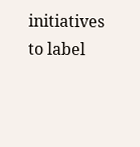initiatives to label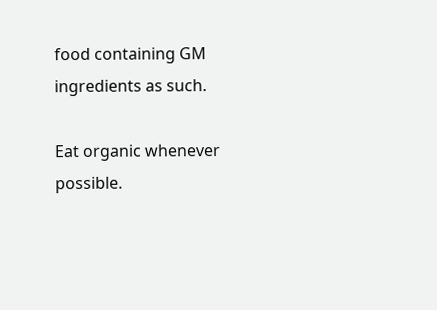food containing GM ingredients as such.

Eat organic whenever possible.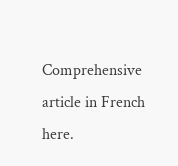Comprehensive article in French here.